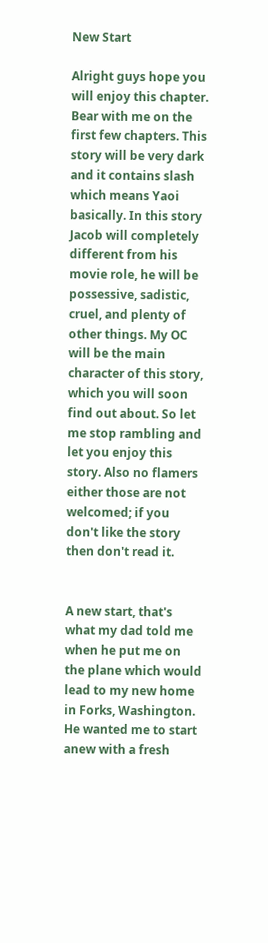New Start

Alright guys hope you will enjoy this chapter. Bear with me on the first few chapters. This story will be very dark and it contains slash which means Yaoi basically. In this story Jacob will completely different from his movie role, he will be possessive, sadistic, cruel, and plenty of other things. My OC will be the main character of this story, which you will soon find out about. So let me stop rambling and let you enjoy this story. Also no flamers either those are not welcomed; if you don't like the story then don't read it.


A new start, that's what my dad told me when he put me on the plane which would lead to my new home in Forks, Washington. He wanted me to start anew with a fresh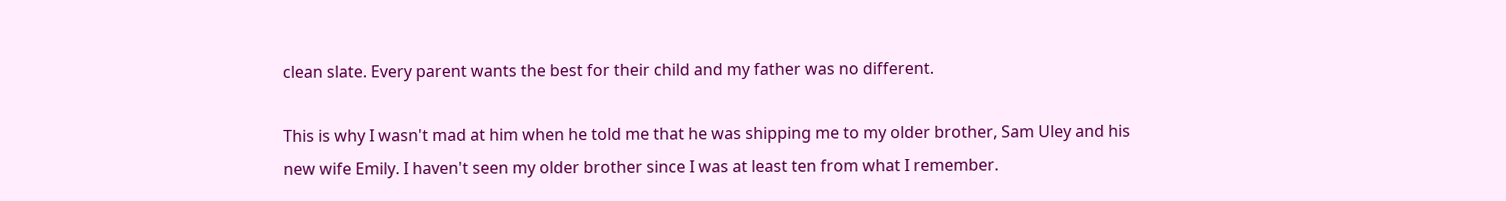clean slate. Every parent wants the best for their child and my father was no different.

This is why I wasn't mad at him when he told me that he was shipping me to my older brother, Sam Uley and his new wife Emily. I haven't seen my older brother since I was at least ten from what I remember.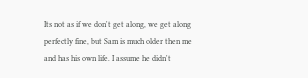Its not as if we don't get along, we get along perfectly fine, but Sam is much older then me and has his own life. I assume he didn't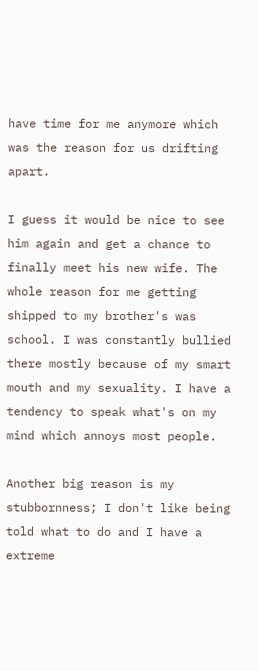have time for me anymore which was the reason for us drifting apart.

I guess it would be nice to see him again and get a chance to finally meet his new wife. The whole reason for me getting shipped to my brother's was school. I was constantly bullied there mostly because of my smart mouth and my sexuality. I have a tendency to speak what's on my mind which annoys most people.

Another big reason is my stubbornness; I don't like being told what to do and I have a extreme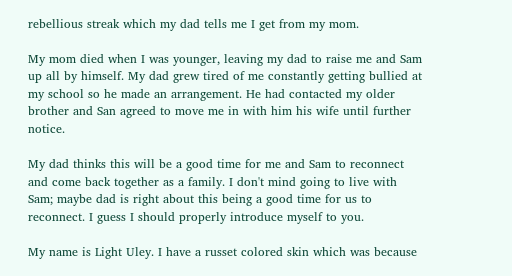rebellious streak which my dad tells me I get from my mom.

My mom died when I was younger, leaving my dad to raise me and Sam up all by himself. My dad grew tired of me constantly getting bullied at my school so he made an arrangement. He had contacted my older brother and San agreed to move me in with him his wife until further notice.

My dad thinks this will be a good time for me and Sam to reconnect and come back together as a family. I don't mind going to live with Sam; maybe dad is right about this being a good time for us to reconnect. I guess I should properly introduce myself to you.

My name is Light Uley. I have a russet colored skin which was because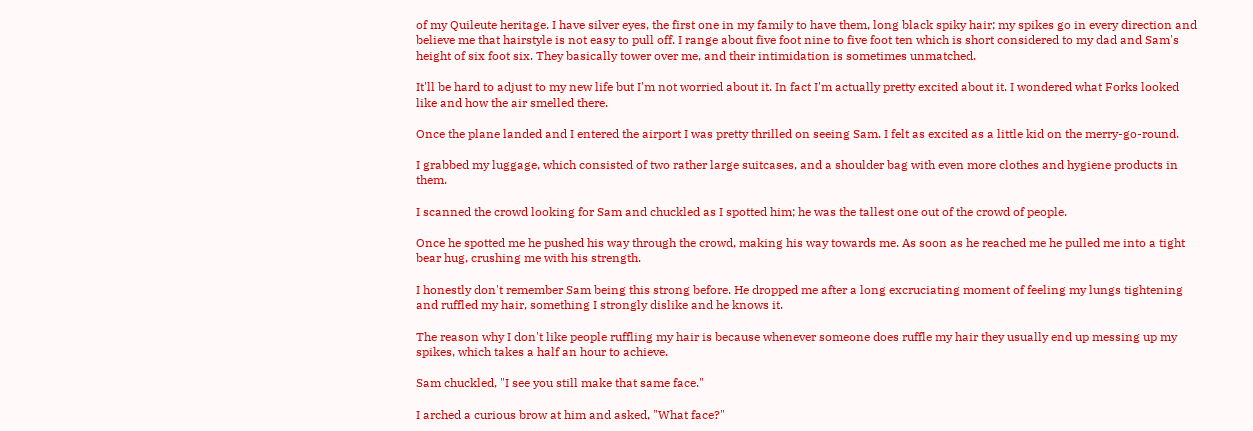of my Quileute heritage. I have silver eyes, the first one in my family to have them, long black spiky hair; my spikes go in every direction and believe me that hairstyle is not easy to pull off. I range about five foot nine to five foot ten which is short considered to my dad and Sam's height of six foot six. They basically tower over me, and their intimidation is sometimes unmatched.

It'll be hard to adjust to my new life but I'm not worried about it. In fact I'm actually pretty excited about it. I wondered what Forks looked like and how the air smelled there.

Once the plane landed and I entered the airport I was pretty thrilled on seeing Sam. I felt as excited as a little kid on the merry-go-round.

I grabbed my luggage, which consisted of two rather large suitcases, and a shoulder bag with even more clothes and hygiene products in them.

I scanned the crowd looking for Sam and chuckled as I spotted him; he was the tallest one out of the crowd of people.

Once he spotted me he pushed his way through the crowd, making his way towards me. As soon as he reached me he pulled me into a tight bear hug, crushing me with his strength.

I honestly don't remember Sam being this strong before. He dropped me after a long excruciating moment of feeling my lungs tightening and ruffled my hair, something I strongly dislike and he knows it.

The reason why I don't like people ruffling my hair is because whenever someone does ruffle my hair they usually end up messing up my spikes, which takes a half an hour to achieve.

Sam chuckled, "I see you still make that same face."

I arched a curious brow at him and asked, "What face?"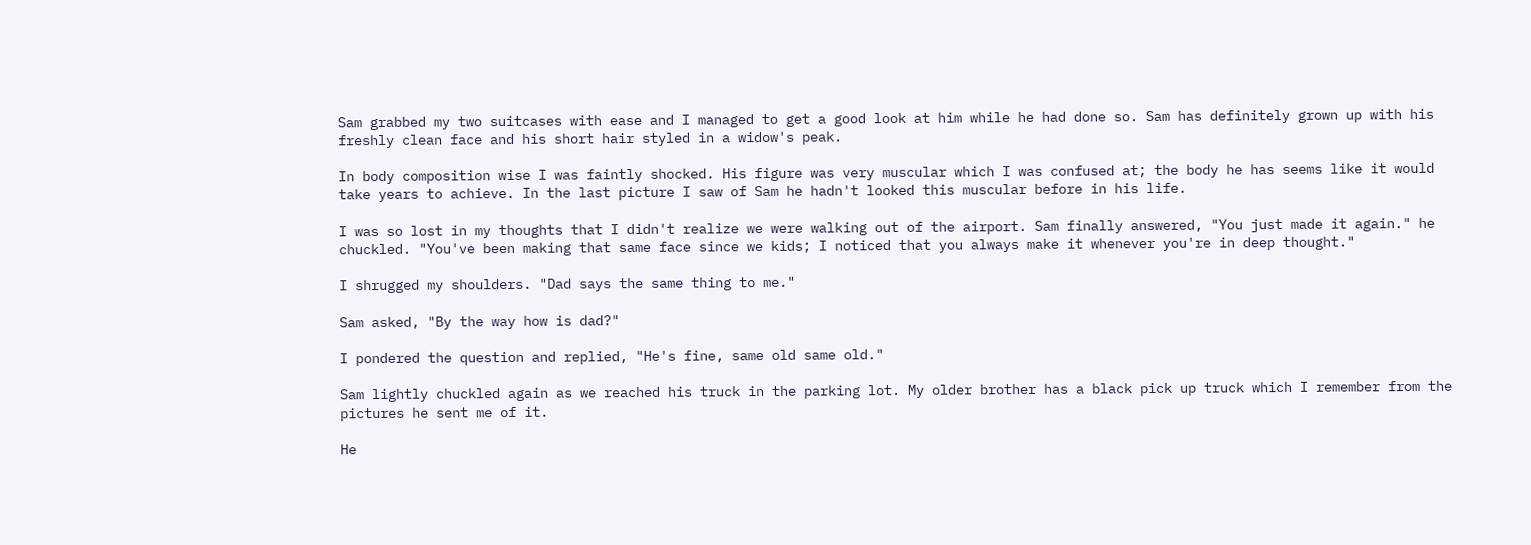Sam grabbed my two suitcases with ease and I managed to get a good look at him while he had done so. Sam has definitely grown up with his freshly clean face and his short hair styled in a widow's peak.

In body composition wise I was faintly shocked. His figure was very muscular which I was confused at; the body he has seems like it would take years to achieve. In the last picture I saw of Sam he hadn't looked this muscular before in his life.

I was so lost in my thoughts that I didn't realize we were walking out of the airport. Sam finally answered, "You just made it again." he chuckled. "You've been making that same face since we kids; I noticed that you always make it whenever you're in deep thought."

I shrugged my shoulders. "Dad says the same thing to me."

Sam asked, "By the way how is dad?"

I pondered the question and replied, "He's fine, same old same old."

Sam lightly chuckled again as we reached his truck in the parking lot. My older brother has a black pick up truck which I remember from the pictures he sent me of it.

He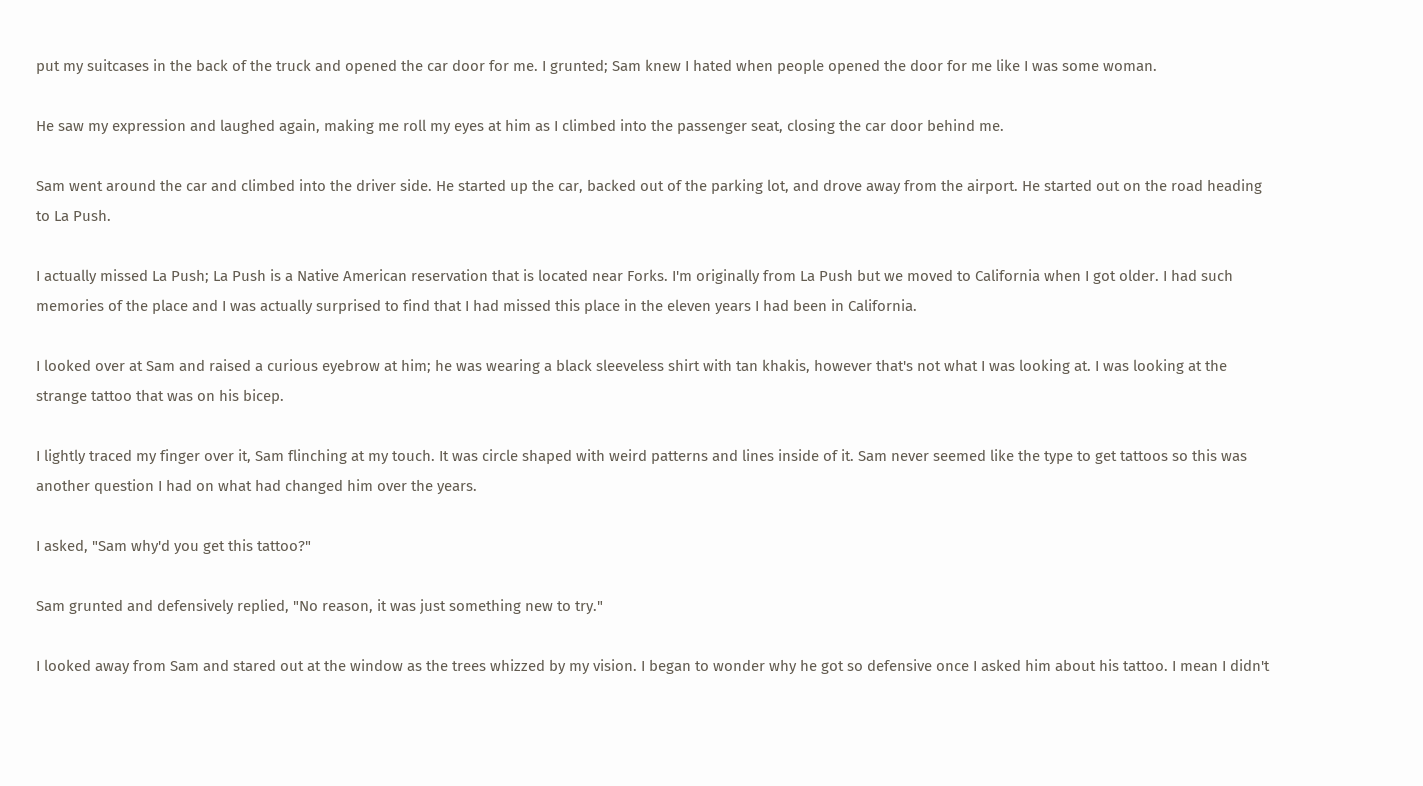put my suitcases in the back of the truck and opened the car door for me. I grunted; Sam knew I hated when people opened the door for me like I was some woman.

He saw my expression and laughed again, making me roll my eyes at him as I climbed into the passenger seat, closing the car door behind me.

Sam went around the car and climbed into the driver side. He started up the car, backed out of the parking lot, and drove away from the airport. He started out on the road heading to La Push.

I actually missed La Push; La Push is a Native American reservation that is located near Forks. I'm originally from La Push but we moved to California when I got older. I had such memories of the place and I was actually surprised to find that I had missed this place in the eleven years I had been in California.

I looked over at Sam and raised a curious eyebrow at him; he was wearing a black sleeveless shirt with tan khakis, however that's not what I was looking at. I was looking at the strange tattoo that was on his bicep.

I lightly traced my finger over it, Sam flinching at my touch. It was circle shaped with weird patterns and lines inside of it. Sam never seemed like the type to get tattoos so this was another question I had on what had changed him over the years.

I asked, "Sam why'd you get this tattoo?"

Sam grunted and defensively replied, "No reason, it was just something new to try."

I looked away from Sam and stared out at the window as the trees whizzed by my vision. I began to wonder why he got so defensive once I asked him about his tattoo. I mean I didn't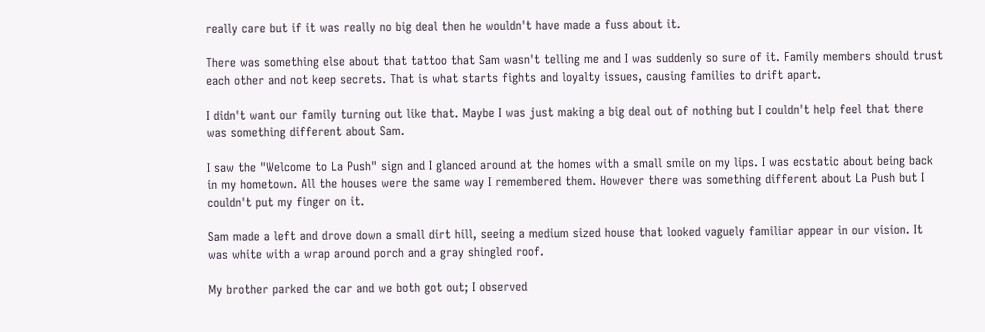really care but if it was really no big deal then he wouldn't have made a fuss about it.

There was something else about that tattoo that Sam wasn't telling me and I was suddenly so sure of it. Family members should trust each other and not keep secrets. That is what starts fights and loyalty issues, causing families to drift apart.

I didn't want our family turning out like that. Maybe I was just making a big deal out of nothing but I couldn't help feel that there was something different about Sam.

I saw the "Welcome to La Push" sign and I glanced around at the homes with a small smile on my lips. I was ecstatic about being back in my hometown. All the houses were the same way I remembered them. However there was something different about La Push but I couldn't put my finger on it.

Sam made a left and drove down a small dirt hill, seeing a medium sized house that looked vaguely familiar appear in our vision. It was white with a wrap around porch and a gray shingled roof.

My brother parked the car and we both got out; I observed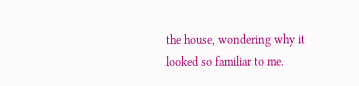the house, wondering why it looked so familiar to me.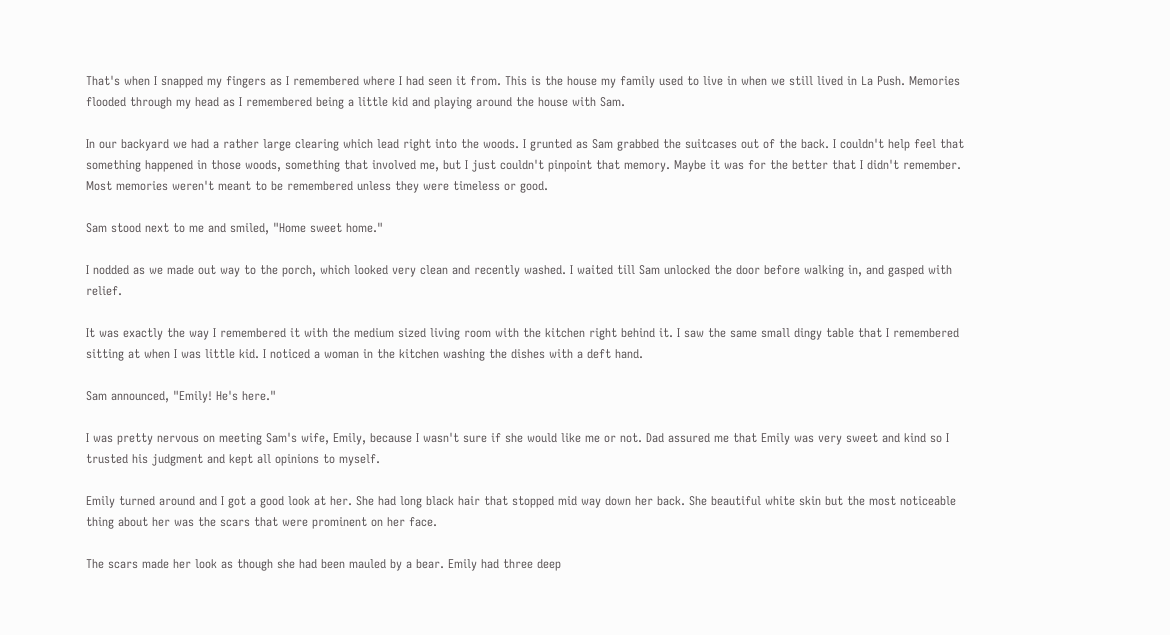That's when I snapped my fingers as I remembered where I had seen it from. This is the house my family used to live in when we still lived in La Push. Memories flooded through my head as I remembered being a little kid and playing around the house with Sam.

In our backyard we had a rather large clearing which lead right into the woods. I grunted as Sam grabbed the suitcases out of the back. I couldn't help feel that something happened in those woods, something that involved me, but I just couldn't pinpoint that memory. Maybe it was for the better that I didn't remember. Most memories weren't meant to be remembered unless they were timeless or good.

Sam stood next to me and smiled, "Home sweet home."

I nodded as we made out way to the porch, which looked very clean and recently washed. I waited till Sam unlocked the door before walking in, and gasped with relief.

It was exactly the way I remembered it with the medium sized living room with the kitchen right behind it. I saw the same small dingy table that I remembered sitting at when I was little kid. I noticed a woman in the kitchen washing the dishes with a deft hand.

Sam announced, "Emily! He's here."

I was pretty nervous on meeting Sam's wife, Emily, because I wasn't sure if she would like me or not. Dad assured me that Emily was very sweet and kind so I trusted his judgment and kept all opinions to myself.

Emily turned around and I got a good look at her. She had long black hair that stopped mid way down her back. She beautiful white skin but the most noticeable thing about her was the scars that were prominent on her face.

The scars made her look as though she had been mauled by a bear. Emily had three deep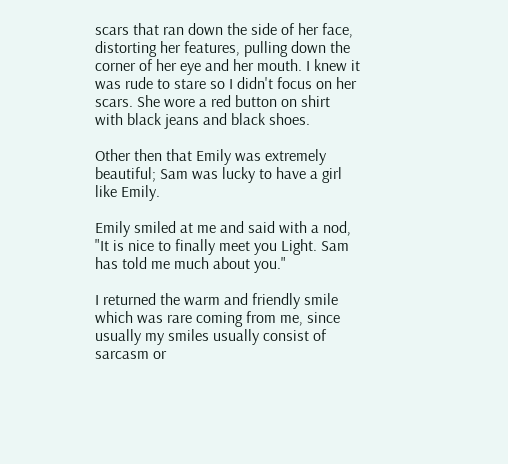scars that ran down the side of her face, distorting her features, pulling down the corner of her eye and her mouth. I knew it was rude to stare so I didn't focus on her scars. She wore a red button on shirt with black jeans and black shoes.

Other then that Emily was extremely beautiful; Sam was lucky to have a girl like Emily.

Emily smiled at me and said with a nod, "It is nice to finally meet you Light. Sam has told me much about you."

I returned the warm and friendly smile which was rare coming from me, since usually my smiles usually consist of sarcasm or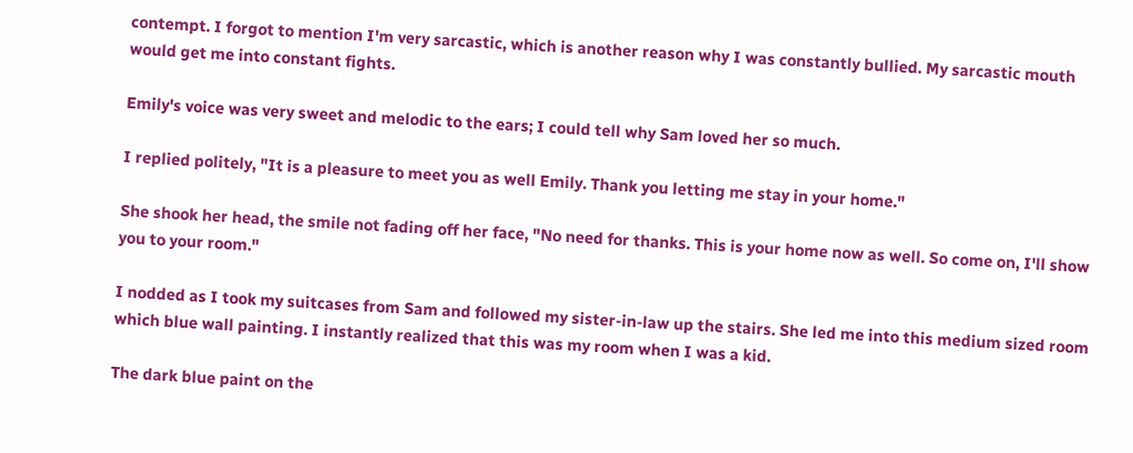contempt. I forgot to mention I'm very sarcastic, which is another reason why I was constantly bullied. My sarcastic mouth would get me into constant fights.

Emily's voice was very sweet and melodic to the ears; I could tell why Sam loved her so much.

I replied politely, "It is a pleasure to meet you as well Emily. Thank you letting me stay in your home."

She shook her head, the smile not fading off her face, "No need for thanks. This is your home now as well. So come on, I'll show you to your room."

I nodded as I took my suitcases from Sam and followed my sister-in-law up the stairs. She led me into this medium sized room which blue wall painting. I instantly realized that this was my room when I was a kid.

The dark blue paint on the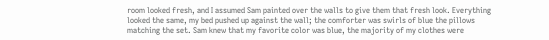room looked fresh, and I assumed Sam painted over the walls to give them that fresh look. Everything looked the same, my bed pushed up against the wall; the comforter was swirls of blue the pillows matching the set. Sam knew that my favorite color was blue, the majority of my clothes were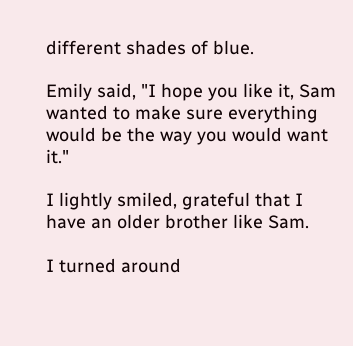different shades of blue.

Emily said, "I hope you like it, Sam wanted to make sure everything would be the way you would want it."

I lightly smiled, grateful that I have an older brother like Sam.

I turned around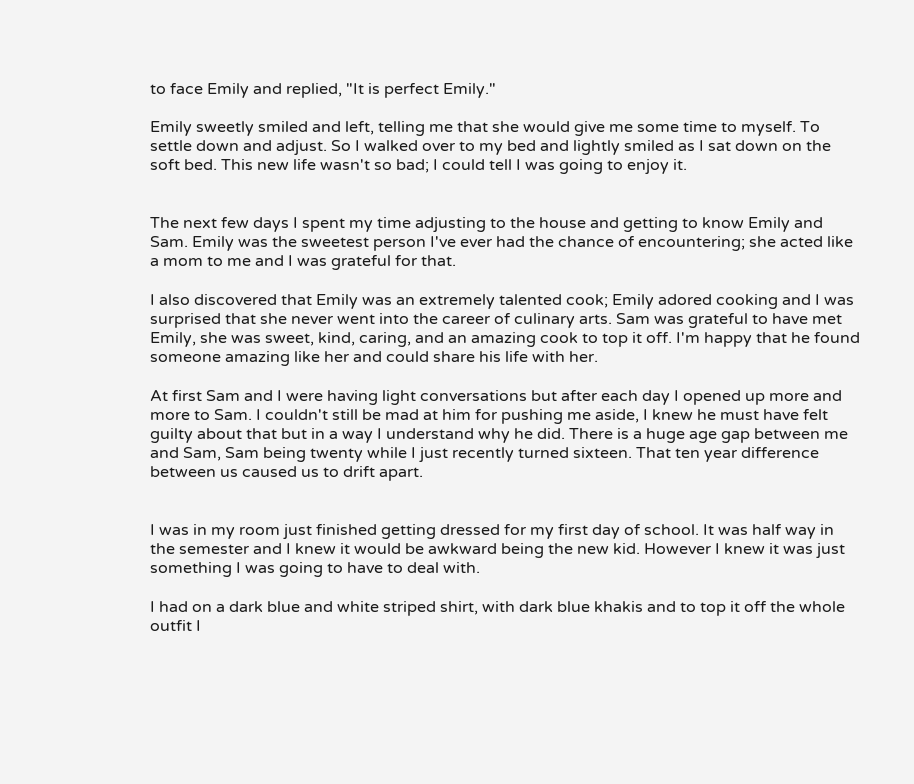to face Emily and replied, "It is perfect Emily."

Emily sweetly smiled and left, telling me that she would give me some time to myself. To settle down and adjust. So I walked over to my bed and lightly smiled as I sat down on the soft bed. This new life wasn't so bad; I could tell I was going to enjoy it.


The next few days I spent my time adjusting to the house and getting to know Emily and Sam. Emily was the sweetest person I've ever had the chance of encountering; she acted like a mom to me and I was grateful for that.

I also discovered that Emily was an extremely talented cook; Emily adored cooking and I was surprised that she never went into the career of culinary arts. Sam was grateful to have met Emily, she was sweet, kind, caring, and an amazing cook to top it off. I'm happy that he found someone amazing like her and could share his life with her.

At first Sam and I were having light conversations but after each day I opened up more and more to Sam. I couldn't still be mad at him for pushing me aside, I knew he must have felt guilty about that but in a way I understand why he did. There is a huge age gap between me and Sam, Sam being twenty while I just recently turned sixteen. That ten year difference between us caused us to drift apart.


I was in my room just finished getting dressed for my first day of school. It was half way in the semester and I knew it would be awkward being the new kid. However I knew it was just something I was going to have to deal with.

I had on a dark blue and white striped shirt, with dark blue khakis and to top it off the whole outfit I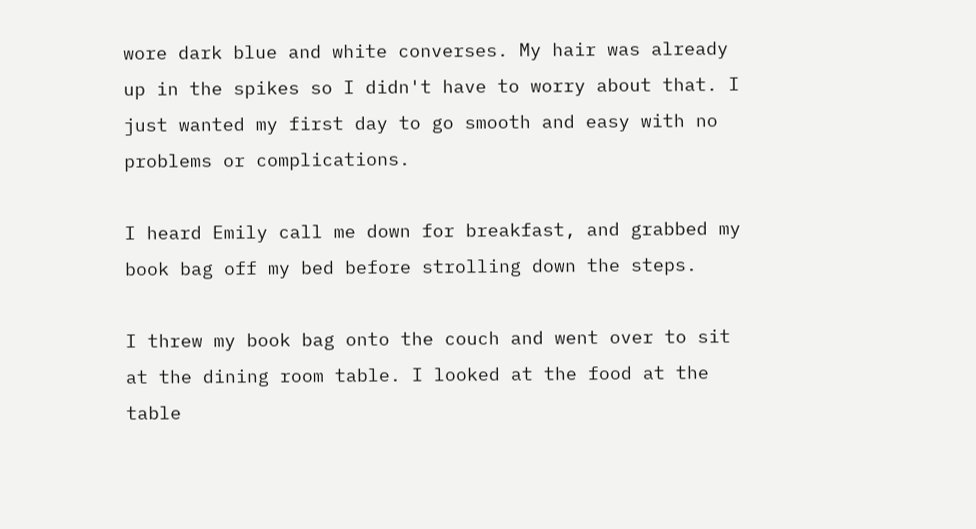wore dark blue and white converses. My hair was already up in the spikes so I didn't have to worry about that. I just wanted my first day to go smooth and easy with no problems or complications.

I heard Emily call me down for breakfast, and grabbed my book bag off my bed before strolling down the steps.

I threw my book bag onto the couch and went over to sit at the dining room table. I looked at the food at the table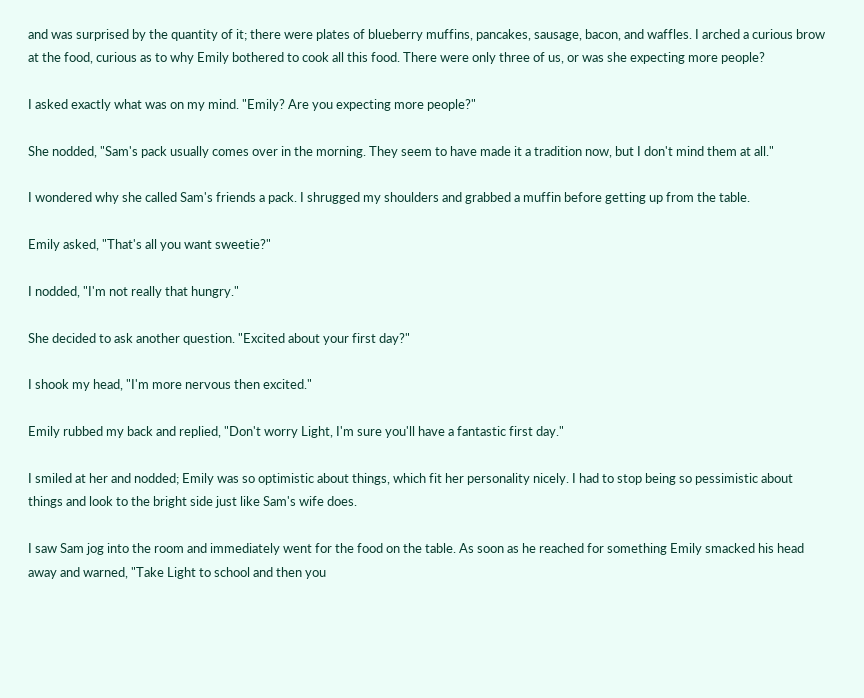and was surprised by the quantity of it; there were plates of blueberry muffins, pancakes, sausage, bacon, and waffles. I arched a curious brow at the food, curious as to why Emily bothered to cook all this food. There were only three of us, or was she expecting more people?

I asked exactly what was on my mind. "Emily? Are you expecting more people?"

She nodded, "Sam's pack usually comes over in the morning. They seem to have made it a tradition now, but I don't mind them at all."

I wondered why she called Sam's friends a pack. I shrugged my shoulders and grabbed a muffin before getting up from the table.

Emily asked, "That's all you want sweetie?"

I nodded, "I'm not really that hungry."

She decided to ask another question. "Excited about your first day?"

I shook my head, "I'm more nervous then excited."

Emily rubbed my back and replied, "Don't worry Light, I'm sure you'll have a fantastic first day."

I smiled at her and nodded; Emily was so optimistic about things, which fit her personality nicely. I had to stop being so pessimistic about things and look to the bright side just like Sam's wife does.

I saw Sam jog into the room and immediately went for the food on the table. As soon as he reached for something Emily smacked his head away and warned, "Take Light to school and then you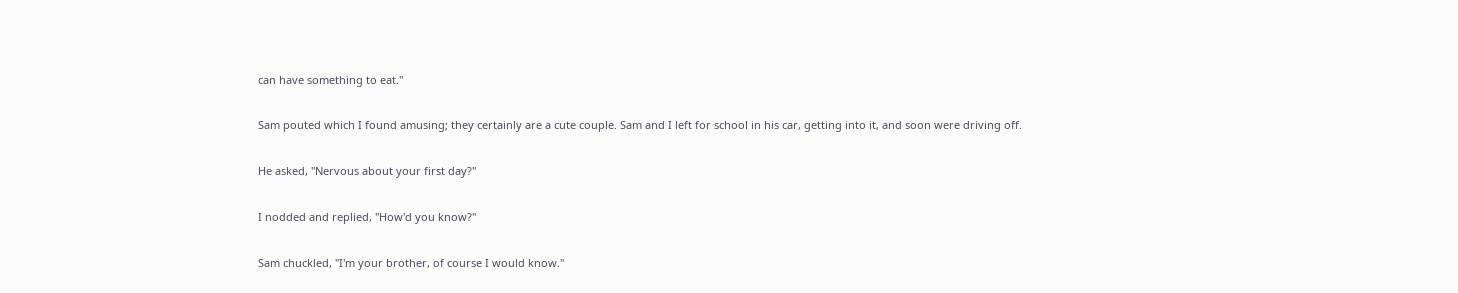can have something to eat."

Sam pouted which I found amusing; they certainly are a cute couple. Sam and I left for school in his car, getting into it, and soon were driving off.

He asked, "Nervous about your first day?"

I nodded and replied, "How'd you know?"

Sam chuckled, "I'm your brother, of course I would know."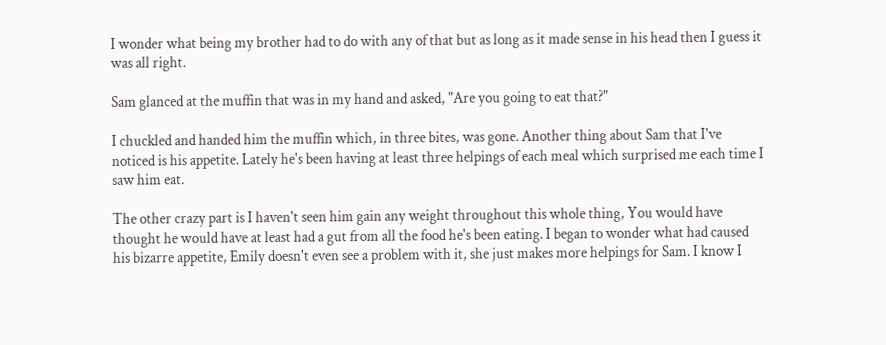I wonder what being my brother had to do with any of that but as long as it made sense in his head then I guess it was all right.

Sam glanced at the muffin that was in my hand and asked, "Are you going to eat that?"

I chuckled and handed him the muffin which, in three bites, was gone. Another thing about Sam that I've noticed is his appetite. Lately he's been having at least three helpings of each meal which surprised me each time I saw him eat.

The other crazy part is I haven't seen him gain any weight throughout this whole thing, You would have thought he would have at least had a gut from all the food he's been eating. I began to wonder what had caused his bizarre appetite, Emily doesn't even see a problem with it, she just makes more helpings for Sam. I know I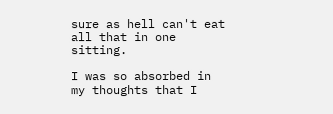sure as hell can't eat all that in one sitting.

I was so absorbed in my thoughts that I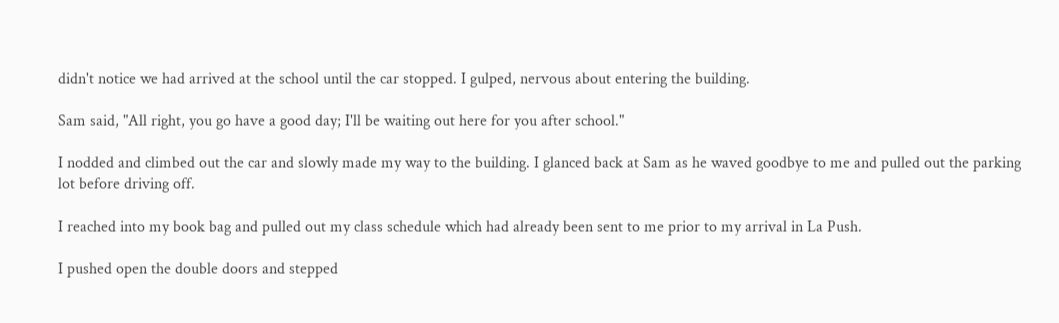didn't notice we had arrived at the school until the car stopped. I gulped, nervous about entering the building.

Sam said, "All right, you go have a good day; I'll be waiting out here for you after school."

I nodded and climbed out the car and slowly made my way to the building. I glanced back at Sam as he waved goodbye to me and pulled out the parking lot before driving off.

I reached into my book bag and pulled out my class schedule which had already been sent to me prior to my arrival in La Push.

I pushed open the double doors and stepped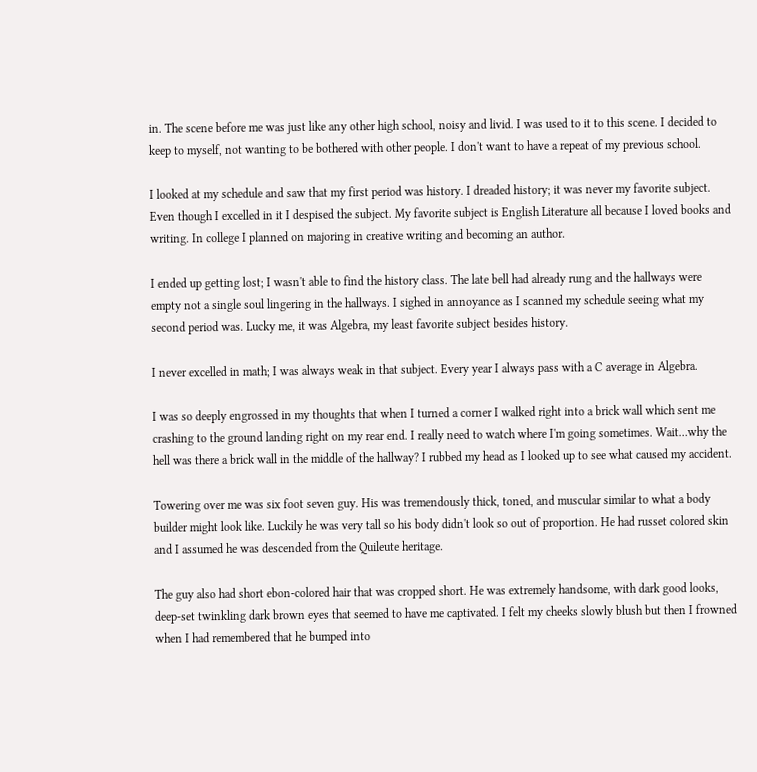in. The scene before me was just like any other high school, noisy and livid. I was used to it to this scene. I decided to keep to myself, not wanting to be bothered with other people. I don't want to have a repeat of my previous school.

I looked at my schedule and saw that my first period was history. I dreaded history; it was never my favorite subject. Even though I excelled in it I despised the subject. My favorite subject is English Literature all because I loved books and writing. In college I planned on majoring in creative writing and becoming an author.

I ended up getting lost; I wasn't able to find the history class. The late bell had already rung and the hallways were empty not a single soul lingering in the hallways. I sighed in annoyance as I scanned my schedule seeing what my second period was. Lucky me, it was Algebra, my least favorite subject besides history.

I never excelled in math; I was always weak in that subject. Every year I always pass with a C average in Algebra.

I was so deeply engrossed in my thoughts that when I turned a corner I walked right into a brick wall which sent me crashing to the ground landing right on my rear end. I really need to watch where I'm going sometimes. Wait…why the hell was there a brick wall in the middle of the hallway? I rubbed my head as I looked up to see what caused my accident.

Towering over me was six foot seven guy. His was tremendously thick, toned, and muscular similar to what a body builder might look like. Luckily he was very tall so his body didn't look so out of proportion. He had russet colored skin and I assumed he was descended from the Quileute heritage.

The guy also had short ebon-colored hair that was cropped short. He was extremely handsome, with dark good looks, deep-set twinkling dark brown eyes that seemed to have me captivated. I felt my cheeks slowly blush but then I frowned when I had remembered that he bumped into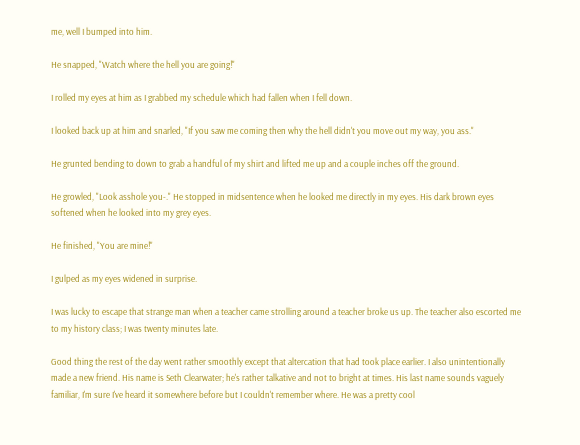me, well I bumped into him.

He snapped, "Watch where the hell you are going!"

I rolled my eyes at him as I grabbed my schedule which had fallen when I fell down.

I looked back up at him and snarled, "If you saw me coming then why the hell didn't you move out my way, you ass."

He grunted bending to down to grab a handful of my shirt and lifted me up and a couple inches off the ground.

He growled, "Look asshole you-." He stopped in midsentence when he looked me directly in my eyes. His dark brown eyes softened when he looked into my grey eyes.

He finished, "You are mine!"

I gulped as my eyes widened in surprise.

I was lucky to escape that strange man when a teacher came strolling around a teacher broke us up. The teacher also escorted me to my history class; I was twenty minutes late.

Good thing the rest of the day went rather smoothly except that altercation that had took place earlier. I also unintentionally made a new friend. His name is Seth Clearwater; he's rather talkative and not to bright at times. His last name sounds vaguely familiar, I'm sure I've heard it somewhere before but I couldn't remember where. He was a pretty cool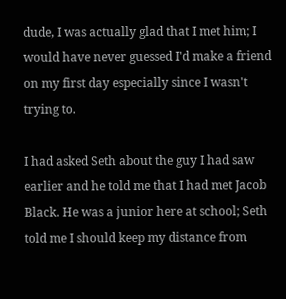dude, I was actually glad that I met him; I would have never guessed I'd make a friend on my first day especially since I wasn't trying to.

I had asked Seth about the guy I had saw earlier and he told me that I had met Jacob Black. He was a junior here at school; Seth told me I should keep my distance from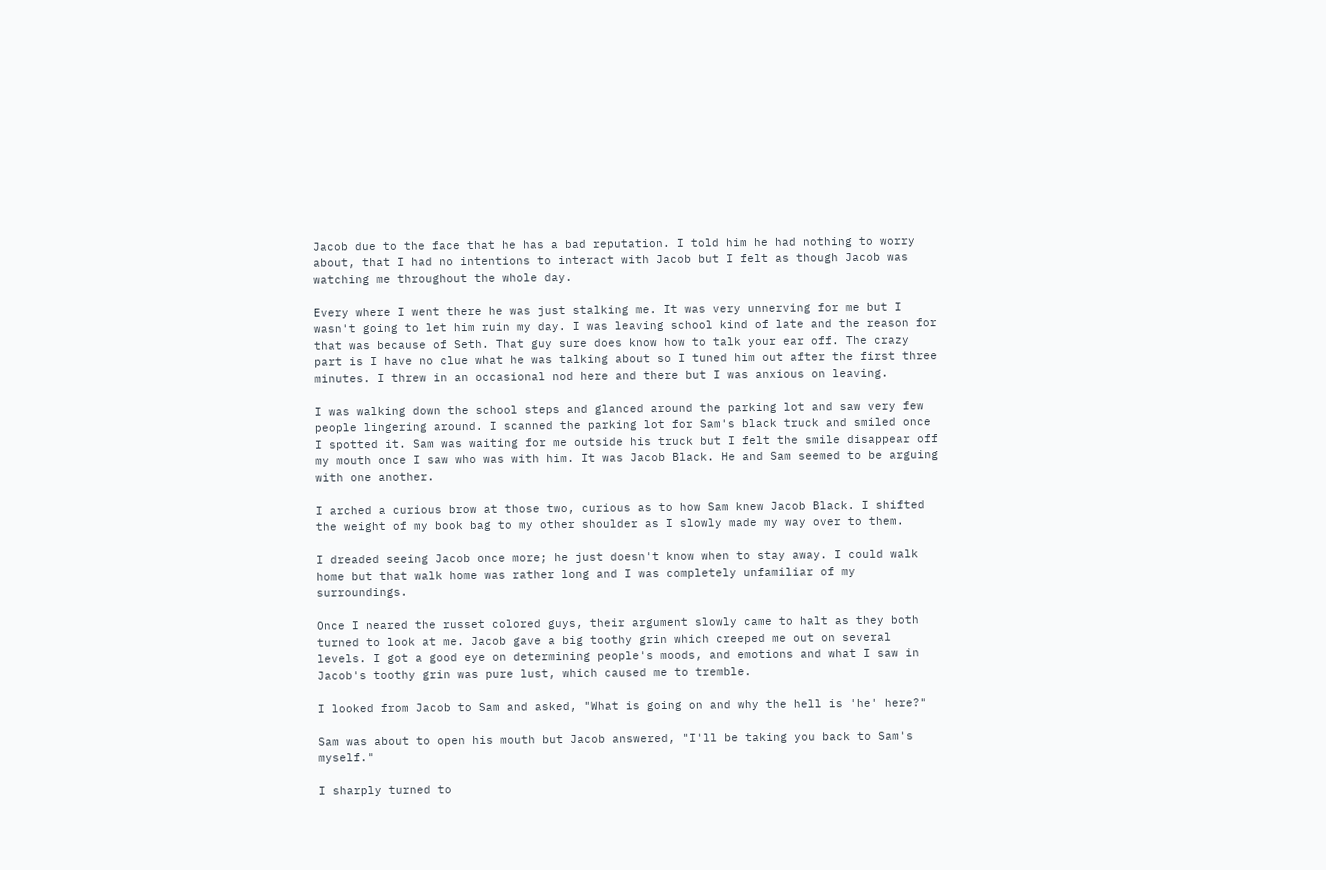Jacob due to the face that he has a bad reputation. I told him he had nothing to worry about, that I had no intentions to interact with Jacob but I felt as though Jacob was watching me throughout the whole day.

Every where I went there he was just stalking me. It was very unnerving for me but I wasn't going to let him ruin my day. I was leaving school kind of late and the reason for that was because of Seth. That guy sure does know how to talk your ear off. The crazy part is I have no clue what he was talking about so I tuned him out after the first three minutes. I threw in an occasional nod here and there but I was anxious on leaving.

I was walking down the school steps and glanced around the parking lot and saw very few people lingering around. I scanned the parking lot for Sam's black truck and smiled once I spotted it. Sam was waiting for me outside his truck but I felt the smile disappear off my mouth once I saw who was with him. It was Jacob Black. He and Sam seemed to be arguing with one another.

I arched a curious brow at those two, curious as to how Sam knew Jacob Black. I shifted the weight of my book bag to my other shoulder as I slowly made my way over to them.

I dreaded seeing Jacob once more; he just doesn't know when to stay away. I could walk home but that walk home was rather long and I was completely unfamiliar of my surroundings.

Once I neared the russet colored guys, their argument slowly came to halt as they both turned to look at me. Jacob gave a big toothy grin which creeped me out on several levels. I got a good eye on determining people's moods, and emotions and what I saw in Jacob's toothy grin was pure lust, which caused me to tremble.

I looked from Jacob to Sam and asked, "What is going on and why the hell is 'he' here?"

Sam was about to open his mouth but Jacob answered, "I'll be taking you back to Sam's myself."

I sharply turned to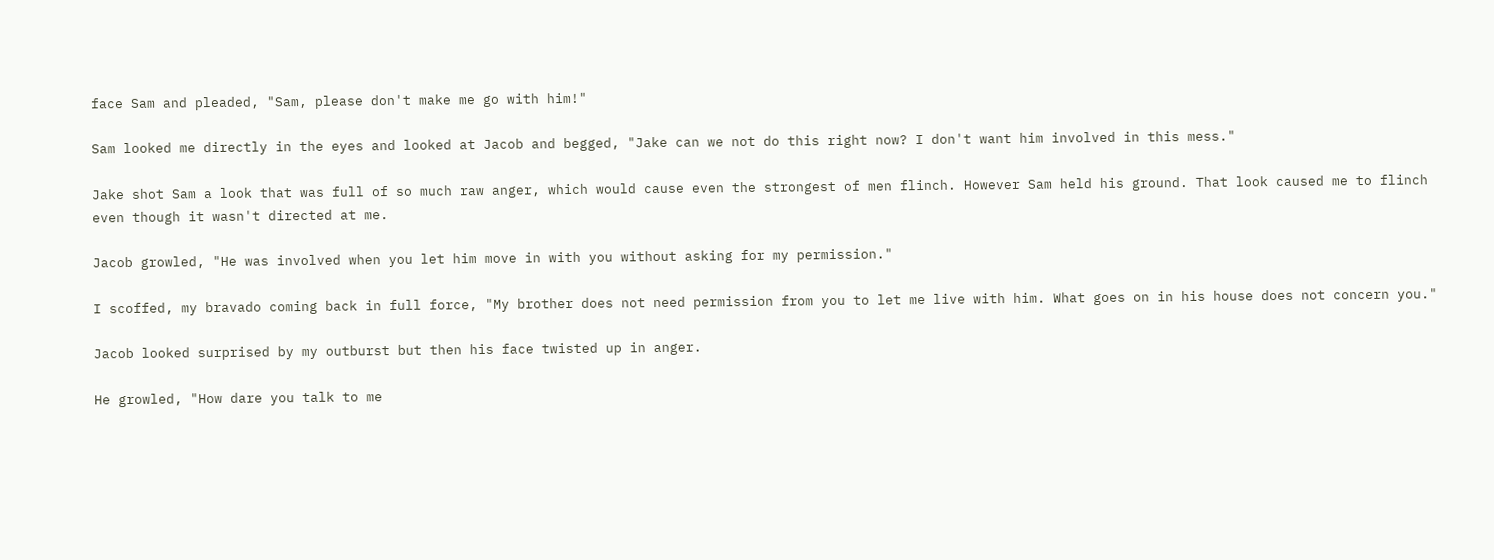face Sam and pleaded, "Sam, please don't make me go with him!"

Sam looked me directly in the eyes and looked at Jacob and begged, "Jake can we not do this right now? I don't want him involved in this mess."

Jake shot Sam a look that was full of so much raw anger, which would cause even the strongest of men flinch. However Sam held his ground. That look caused me to flinch even though it wasn't directed at me.

Jacob growled, "He was involved when you let him move in with you without asking for my permission."

I scoffed, my bravado coming back in full force, "My brother does not need permission from you to let me live with him. What goes on in his house does not concern you."

Jacob looked surprised by my outburst but then his face twisted up in anger.

He growled, "How dare you talk to me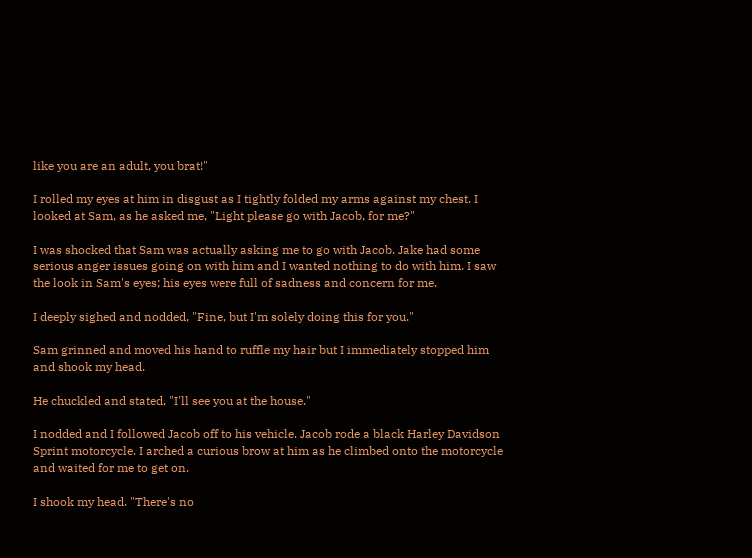like you are an adult, you brat!"

I rolled my eyes at him in disgust as I tightly folded my arms against my chest. I looked at Sam, as he asked me, "Light please go with Jacob, for me?"

I was shocked that Sam was actually asking me to go with Jacob. Jake had some serious anger issues going on with him and I wanted nothing to do with him. I saw the look in Sam's eyes; his eyes were full of sadness and concern for me.

I deeply sighed and nodded, "Fine, but I'm solely doing this for you."

Sam grinned and moved his hand to ruffle my hair but I immediately stopped him and shook my head.

He chuckled and stated, "I'll see you at the house."

I nodded and I followed Jacob off to his vehicle. Jacob rode a black Harley Davidson Sprint motorcycle. I arched a curious brow at him as he climbed onto the motorcycle and waited for me to get on.

I shook my head. "There's no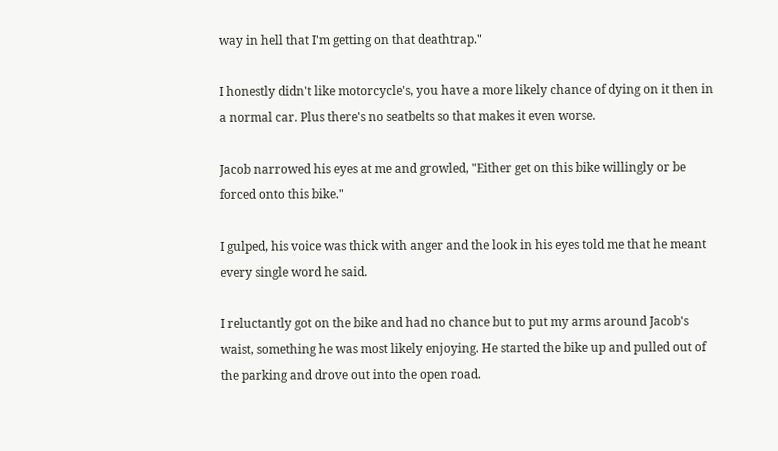way in hell that I'm getting on that deathtrap."

I honestly didn't like motorcycle's, you have a more likely chance of dying on it then in a normal car. Plus there's no seatbelts so that makes it even worse.

Jacob narrowed his eyes at me and growled, "Either get on this bike willingly or be forced onto this bike."

I gulped, his voice was thick with anger and the look in his eyes told me that he meant every single word he said.

I reluctantly got on the bike and had no chance but to put my arms around Jacob's waist, something he was most likely enjoying. He started the bike up and pulled out of the parking and drove out into the open road.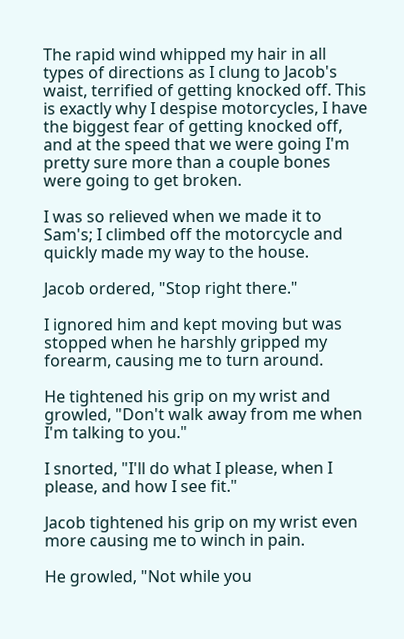The rapid wind whipped my hair in all types of directions as I clung to Jacob's waist, terrified of getting knocked off. This is exactly why I despise motorcycles, I have the biggest fear of getting knocked off, and at the speed that we were going I'm pretty sure more than a couple bones were going to get broken.

I was so relieved when we made it to Sam's; I climbed off the motorcycle and quickly made my way to the house.

Jacob ordered, "Stop right there."

I ignored him and kept moving but was stopped when he harshly gripped my forearm, causing me to turn around.

He tightened his grip on my wrist and growled, "Don't walk away from me when I'm talking to you."

I snorted, "I'll do what I please, when I please, and how I see fit."

Jacob tightened his grip on my wrist even more causing me to winch in pain.

He growled, "Not while you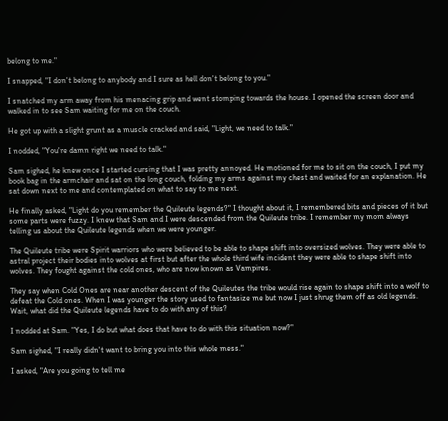belong to me."

I snapped, "I don't belong to anybody and I sure as hell don't belong to you."

I snatched my arm away from his menacing grip and went stomping towards the house. I opened the screen door and walked in to see Sam waiting for me on the couch.

He got up with a slight grunt as a muscle cracked and said, "Light, we need to talk."

I nodded, "You're damn right we need to talk."

Sam sighed, he knew once I started cursing that I was pretty annoyed. He motioned for me to sit on the couch, I put my book bag in the armchair and sat on the long couch, folding my arms against my chest and waited for an explanation. He sat down next to me and contemplated on what to say to me next.

He finally asked, "Light do you remember the Quileute legends?" I thought about it, I remembered bits and pieces of it but some parts were fuzzy. I knew that Sam and I were descended from the Quileute tribe. I remember my mom always telling us about the Quileute legends when we were younger.

The Quileute tribe were Spirit warriors who were believed to be able to shape shift into oversized wolves. They were able to astral project their bodies into wolves at first but after the whole third wife incident they were able to shape shift into wolves. They fought against the cold ones, who are now known as Vampires.

They say when Cold Ones are near another descent of the Quileutes the tribe would rise again to shape shift into a wolf to defeat the Cold ones. When I was younger the story used to fantasize me but now I just shrug them off as old legends. Wait, what did the Quileute legends have to do with any of this?

I nodded at Sam. "Yes, I do but what does that have to do with this situation now?"

Sam sighed, "I really didn't want to bring you into this whole mess."

I asked, "Are you going to tell me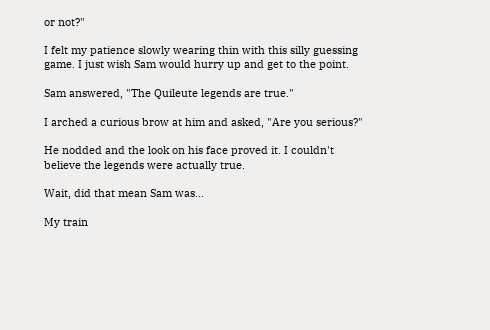or not?"

I felt my patience slowly wearing thin with this silly guessing game. I just wish Sam would hurry up and get to the point.

Sam answered, "The Quileute legends are true."

I arched a curious brow at him and asked, "Are you serious?"

He nodded and the look on his face proved it. I couldn't believe the legends were actually true.

Wait, did that mean Sam was…

My train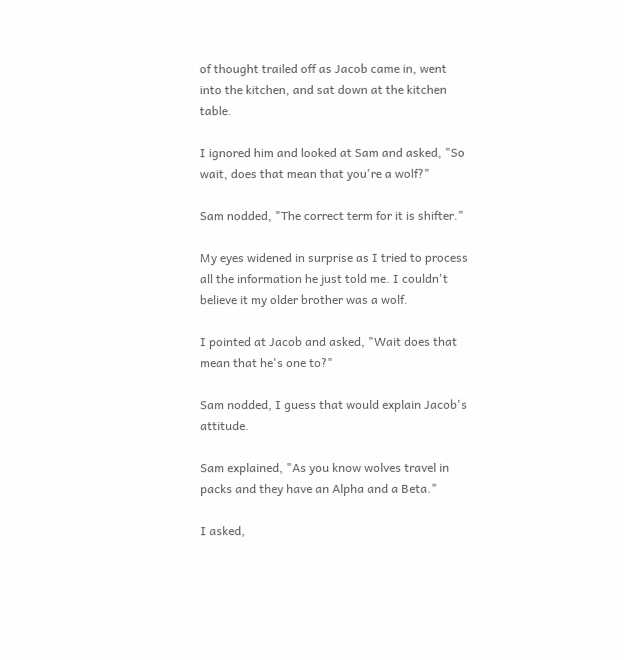of thought trailed off as Jacob came in, went into the kitchen, and sat down at the kitchen table.

I ignored him and looked at Sam and asked, "So wait, does that mean that you're a wolf?"

Sam nodded, "The correct term for it is shifter."

My eyes widened in surprise as I tried to process all the information he just told me. I couldn't believe it my older brother was a wolf.

I pointed at Jacob and asked, "Wait does that mean that he's one to?"

Sam nodded, I guess that would explain Jacob's attitude.

Sam explained, "As you know wolves travel in packs and they have an Alpha and a Beta."

I asked,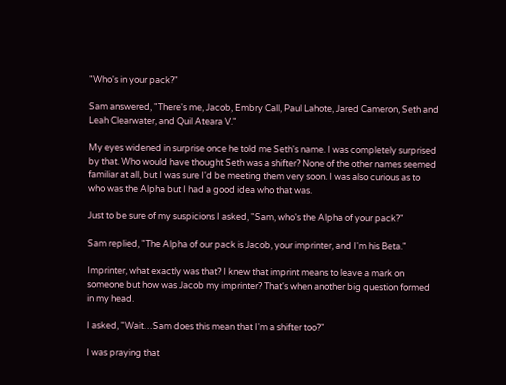"Who's in your pack?"

Sam answered, "There's me, Jacob, Embry Call, Paul Lahote, Jared Cameron, Seth and Leah Clearwater, and Quil Ateara V."

My eyes widened in surprise once he told me Seth's name. I was completely surprised by that. Who would have thought Seth was a shifter? None of the other names seemed familiar at all, but I was sure I'd be meeting them very soon. I was also curious as to who was the Alpha but I had a good idea who that was.

Just to be sure of my suspicions I asked, "Sam, who's the Alpha of your pack?"

Sam replied, "The Alpha of our pack is Jacob, your imprinter, and I'm his Beta."

Imprinter, what exactly was that? I knew that imprint means to leave a mark on someone but how was Jacob my imprinter? That's when another big question formed in my head.

I asked, "Wait…Sam does this mean that I'm a shifter too?"

I was praying that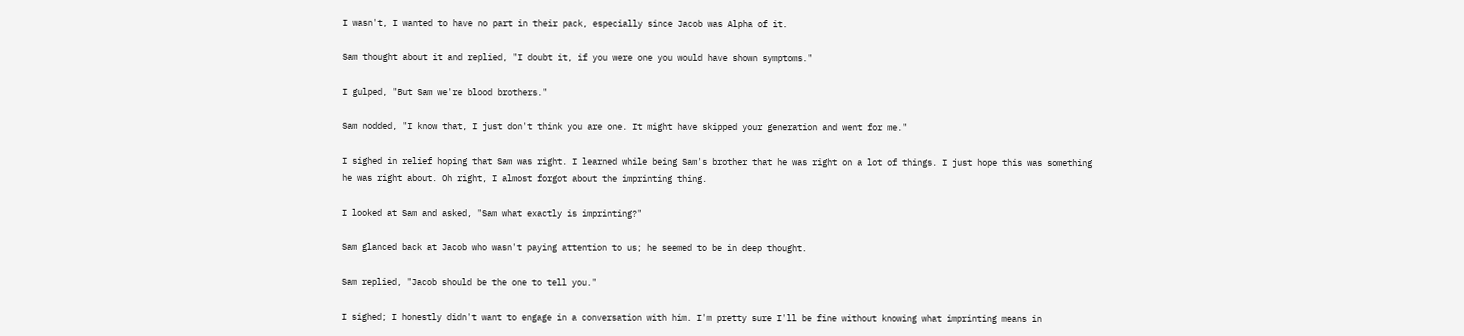I wasn't, I wanted to have no part in their pack, especially since Jacob was Alpha of it.

Sam thought about it and replied, "I doubt it, if you were one you would have shown symptoms."

I gulped, "But Sam we're blood brothers."

Sam nodded, "I know that, I just don't think you are one. It might have skipped your generation and went for me."

I sighed in relief hoping that Sam was right. I learned while being Sam's brother that he was right on a lot of things. I just hope this was something he was right about. Oh right, I almost forgot about the imprinting thing.

I looked at Sam and asked, "Sam what exactly is imprinting?"

Sam glanced back at Jacob who wasn't paying attention to us; he seemed to be in deep thought.

Sam replied, "Jacob should be the one to tell you."

I sighed; I honestly didn't want to engage in a conversation with him. I'm pretty sure I'll be fine without knowing what imprinting means in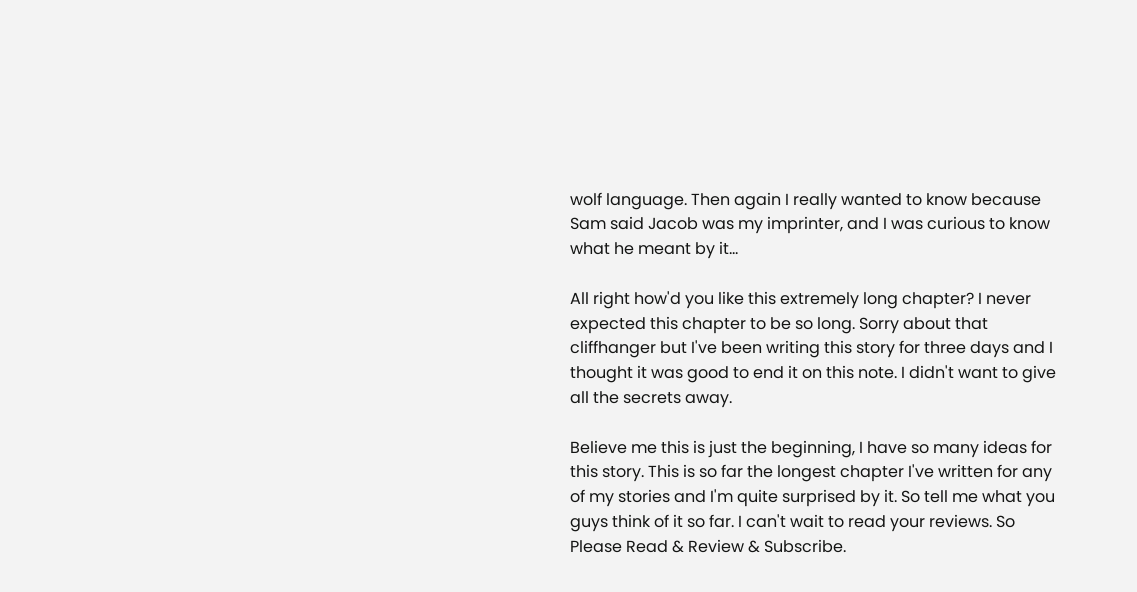wolf language. Then again I really wanted to know because Sam said Jacob was my imprinter, and I was curious to know what he meant by it…

All right how'd you like this extremely long chapter? I never expected this chapter to be so long. Sorry about that cliffhanger but I've been writing this story for three days and I thought it was good to end it on this note. I didn't want to give all the secrets away.

Believe me this is just the beginning, I have so many ideas for this story. This is so far the longest chapter I've written for any of my stories and I'm quite surprised by it. So tell me what you guys think of it so far. I can't wait to read your reviews. So Please Read & Review & Subscribe.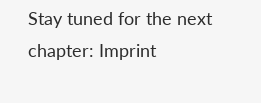Stay tuned for the next chapter: Imprint